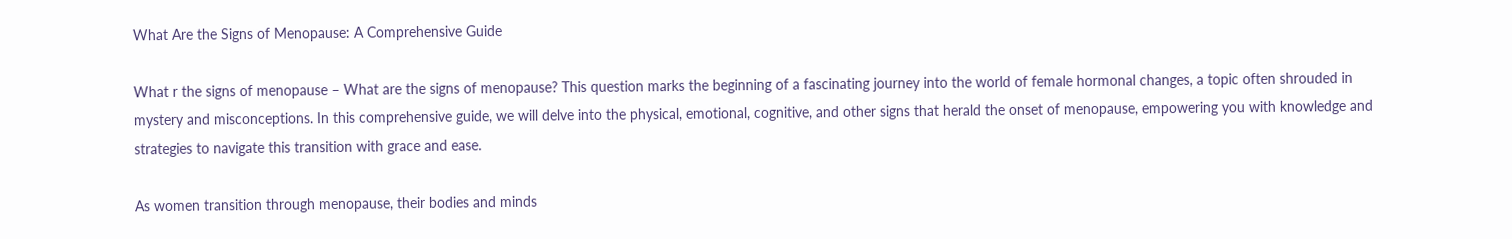What Are the Signs of Menopause: A Comprehensive Guide

What r the signs of menopause – What are the signs of menopause? This question marks the beginning of a fascinating journey into the world of female hormonal changes, a topic often shrouded in mystery and misconceptions. In this comprehensive guide, we will delve into the physical, emotional, cognitive, and other signs that herald the onset of menopause, empowering you with knowledge and strategies to navigate this transition with grace and ease.

As women transition through menopause, their bodies and minds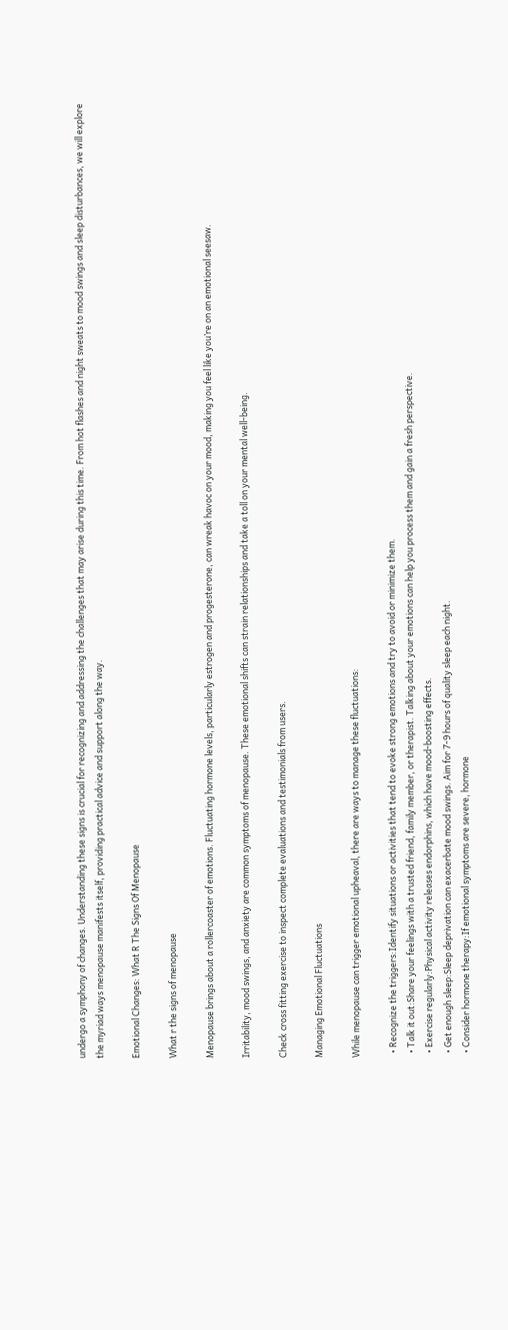undergo a symphony of changes. Understanding these signs is crucial for recognizing and addressing the challenges that may arise during this time. From hot flashes and night sweats to mood swings and sleep disturbances, we will explore the myriad ways menopause manifests itself, providing practical advice and support along the way.

Emotional Changes: What R The Signs Of Menopause

What r the signs of menopause

Menopause brings about a rollercoaster of emotions. Fluctuating hormone levels, particularly estrogen and progesterone, can wreak havoc on your mood, making you feel like you’re on an emotional seesaw.

Irritability, mood swings, and anxiety are common symptoms of menopause. These emotional shifts can strain relationships and take a toll on your mental well-being.

Check cross fitting exercise to inspect complete evaluations and testimonials from users.

Managing Emotional Fluctuations

While menopause can trigger emotional upheaval, there are ways to manage these fluctuations:

  • Recognize the triggers:Identify situations or activities that tend to evoke strong emotions and try to avoid or minimize them.
  • Talk it out:Share your feelings with a trusted friend, family member, or therapist. Talking about your emotions can help you process them and gain a fresh perspective.
  • Exercise regularly:Physical activity releases endorphins, which have mood-boosting effects.
  • Get enough sleep:Sleep deprivation can exacerbate mood swings. Aim for 7-9 hours of quality sleep each night.
  • Consider hormone therapy:If emotional symptoms are severe, hormone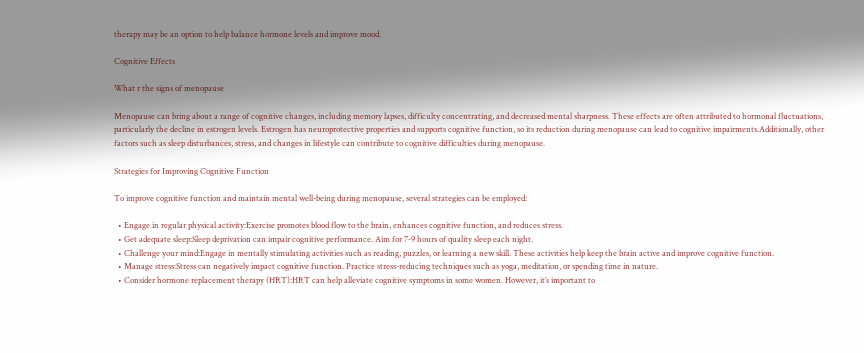therapy may be an option to help balance hormone levels and improve mood.

Cognitive Effects

What r the signs of menopause

Menopause can bring about a range of cognitive changes, including memory lapses, difficulty concentrating, and decreased mental sharpness. These effects are often attributed to hormonal fluctuations, particularly the decline in estrogen levels. Estrogen has neuroprotective properties and supports cognitive function, so its reduction during menopause can lead to cognitive impairments.Additionally, other factors such as sleep disturbances, stress, and changes in lifestyle can contribute to cognitive difficulties during menopause.

Strategies for Improving Cognitive Function

To improve cognitive function and maintain mental well-being during menopause, several strategies can be employed:

  • Engage in regular physical activity:Exercise promotes blood flow to the brain, enhances cognitive function, and reduces stress.
  • Get adequate sleep:Sleep deprivation can impair cognitive performance. Aim for 7-9 hours of quality sleep each night.
  • Challenge your mind:Engage in mentally stimulating activities such as reading, puzzles, or learning a new skill. These activities help keep the brain active and improve cognitive function.
  • Manage stress:Stress can negatively impact cognitive function. Practice stress-reducing techniques such as yoga, meditation, or spending time in nature.
  • Consider hormone replacement therapy (HRT):HRT can help alleviate cognitive symptoms in some women. However, it’s important to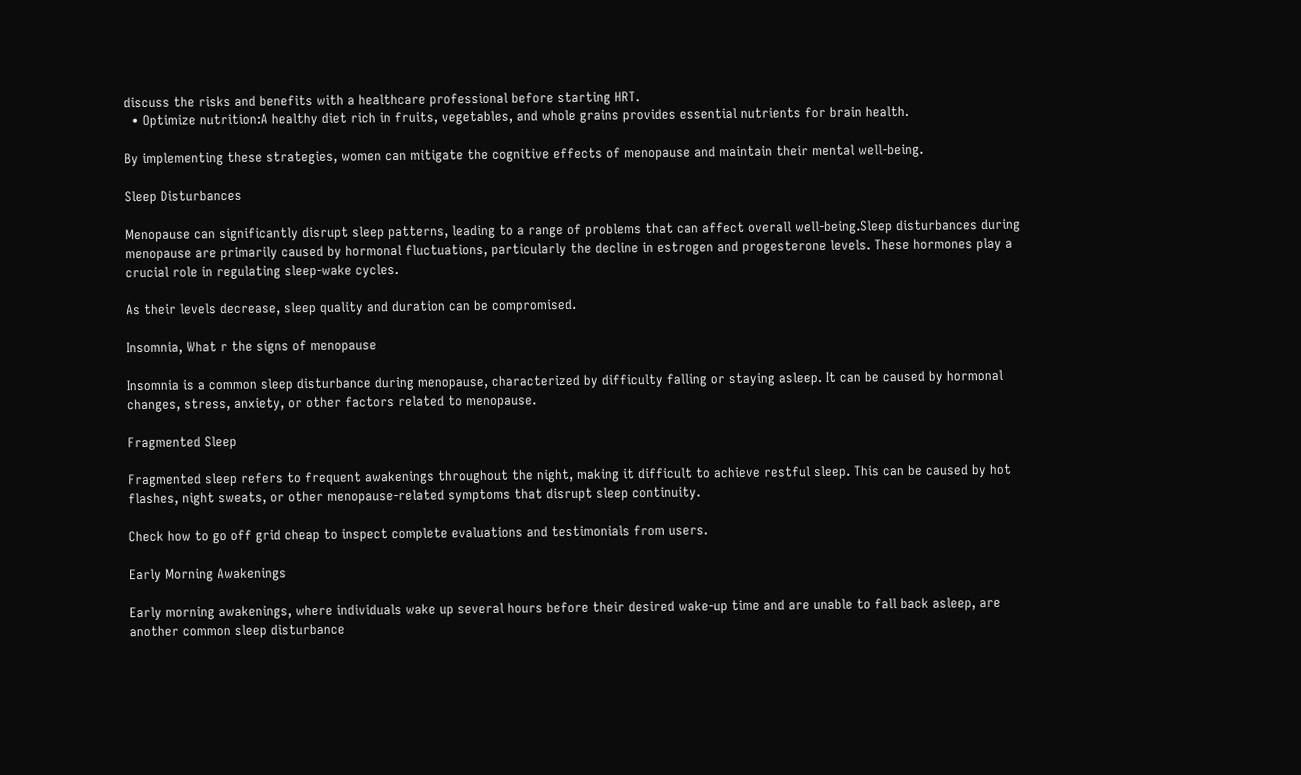discuss the risks and benefits with a healthcare professional before starting HRT.
  • Optimize nutrition:A healthy diet rich in fruits, vegetables, and whole grains provides essential nutrients for brain health.

By implementing these strategies, women can mitigate the cognitive effects of menopause and maintain their mental well-being.

Sleep Disturbances

Menopause can significantly disrupt sleep patterns, leading to a range of problems that can affect overall well-being.Sleep disturbances during menopause are primarily caused by hormonal fluctuations, particularly the decline in estrogen and progesterone levels. These hormones play a crucial role in regulating sleep-wake cycles.

As their levels decrease, sleep quality and duration can be compromised.

Insomnia, What r the signs of menopause

Insomnia is a common sleep disturbance during menopause, characterized by difficulty falling or staying asleep. It can be caused by hormonal changes, stress, anxiety, or other factors related to menopause.

Fragmented Sleep

Fragmented sleep refers to frequent awakenings throughout the night, making it difficult to achieve restful sleep. This can be caused by hot flashes, night sweats, or other menopause-related symptoms that disrupt sleep continuity.

Check how to go off grid cheap to inspect complete evaluations and testimonials from users.

Early Morning Awakenings

Early morning awakenings, where individuals wake up several hours before their desired wake-up time and are unable to fall back asleep, are another common sleep disturbance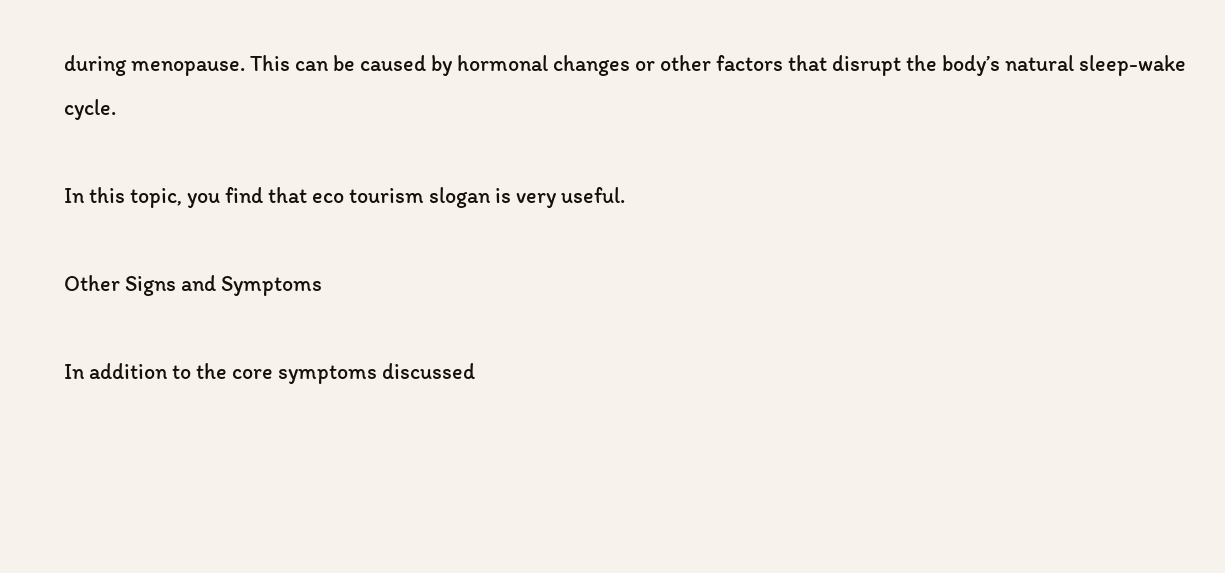during menopause. This can be caused by hormonal changes or other factors that disrupt the body’s natural sleep-wake cycle.

In this topic, you find that eco tourism slogan is very useful.

Other Signs and Symptoms

In addition to the core symptoms discussed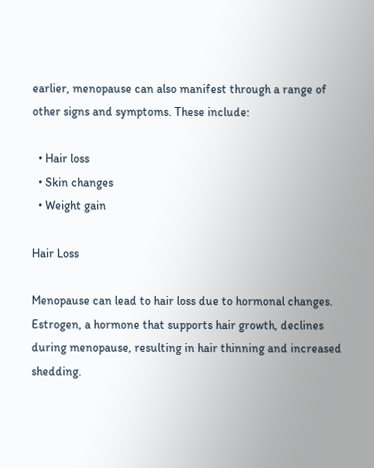earlier, menopause can also manifest through a range of other signs and symptoms. These include:

  • Hair loss
  • Skin changes
  • Weight gain

Hair Loss

Menopause can lead to hair loss due to hormonal changes. Estrogen, a hormone that supports hair growth, declines during menopause, resulting in hair thinning and increased shedding.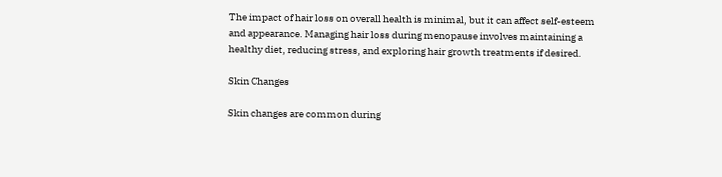The impact of hair loss on overall health is minimal, but it can affect self-esteem and appearance. Managing hair loss during menopause involves maintaining a healthy diet, reducing stress, and exploring hair growth treatments if desired.

Skin Changes

Skin changes are common during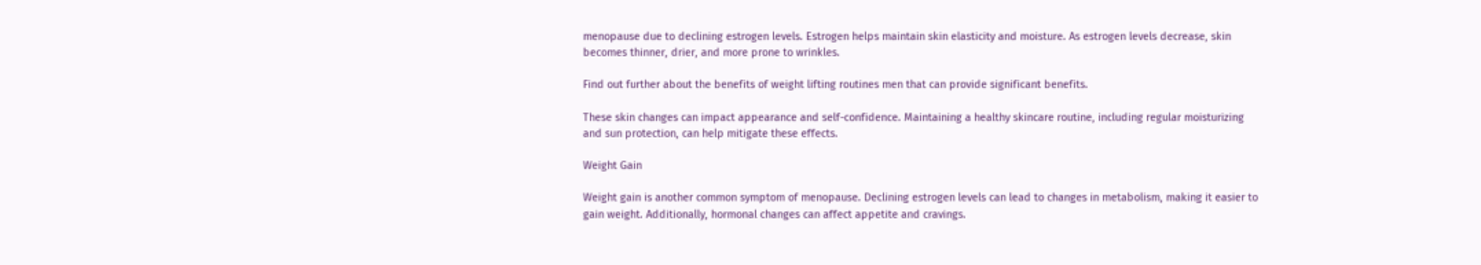menopause due to declining estrogen levels. Estrogen helps maintain skin elasticity and moisture. As estrogen levels decrease, skin becomes thinner, drier, and more prone to wrinkles.

Find out further about the benefits of weight lifting routines men that can provide significant benefits.

These skin changes can impact appearance and self-confidence. Maintaining a healthy skincare routine, including regular moisturizing and sun protection, can help mitigate these effects.

Weight Gain

Weight gain is another common symptom of menopause. Declining estrogen levels can lead to changes in metabolism, making it easier to gain weight. Additionally, hormonal changes can affect appetite and cravings.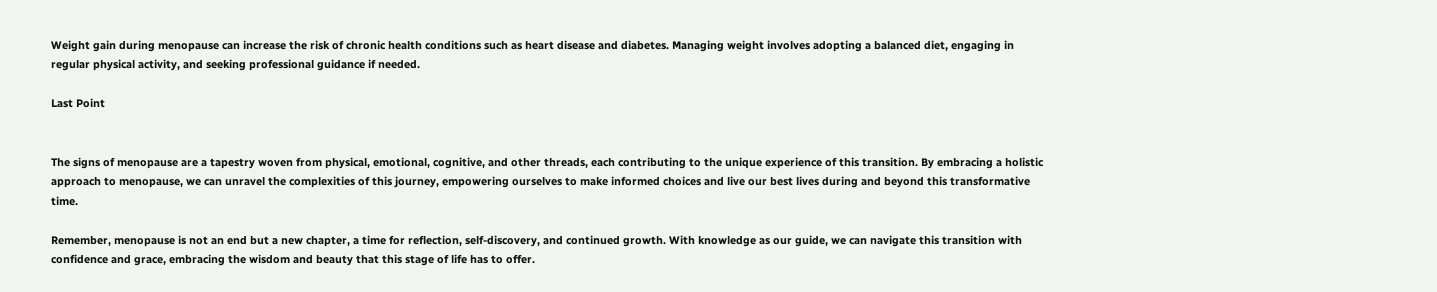Weight gain during menopause can increase the risk of chronic health conditions such as heart disease and diabetes. Managing weight involves adopting a balanced diet, engaging in regular physical activity, and seeking professional guidance if needed.

Last Point


The signs of menopause are a tapestry woven from physical, emotional, cognitive, and other threads, each contributing to the unique experience of this transition. By embracing a holistic approach to menopause, we can unravel the complexities of this journey, empowering ourselves to make informed choices and live our best lives during and beyond this transformative time.

Remember, menopause is not an end but a new chapter, a time for reflection, self-discovery, and continued growth. With knowledge as our guide, we can navigate this transition with confidence and grace, embracing the wisdom and beauty that this stage of life has to offer.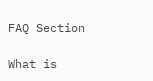FAQ Section

What is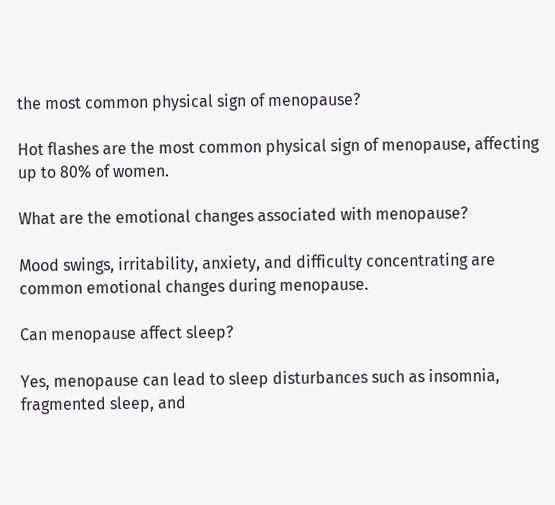the most common physical sign of menopause?

Hot flashes are the most common physical sign of menopause, affecting up to 80% of women.

What are the emotional changes associated with menopause?

Mood swings, irritability, anxiety, and difficulty concentrating are common emotional changes during menopause.

Can menopause affect sleep?

Yes, menopause can lead to sleep disturbances such as insomnia, fragmented sleep, and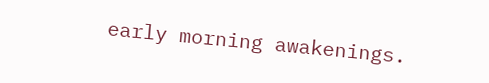early morning awakenings.